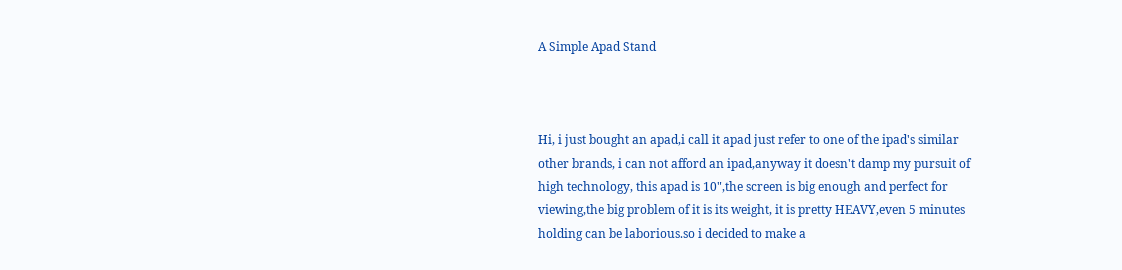A Simple Apad Stand



Hi, i just bought an apad,i call it apad just refer to one of the ipad's similar other brands, i can not afford an ipad,anyway it doesn't damp my pursuit of high technology, this apad is 10",the screen is big enough and perfect for viewing,the big problem of it is its weight, it is pretty HEAVY,even 5 minutes holding can be laborious.so i decided to make a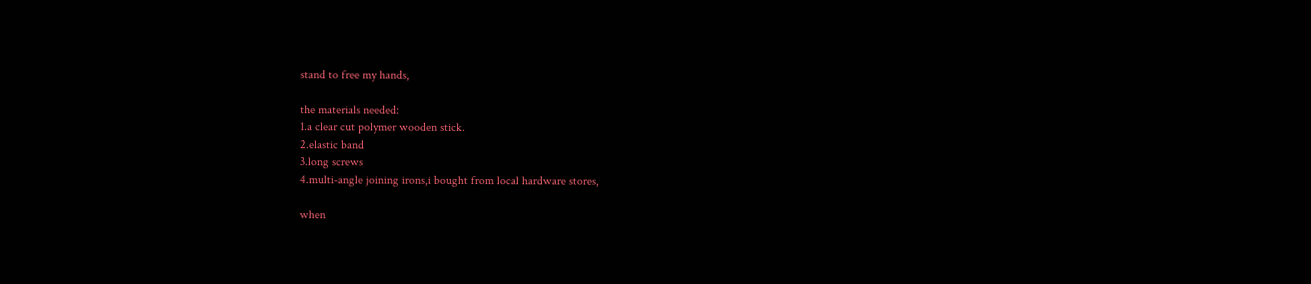stand to free my hands,

the materials needed:
1.a clear cut polymer wooden stick.
2.elastic band
3.long screws
4.multi-angle joining irons,i bought from local hardware stores,

when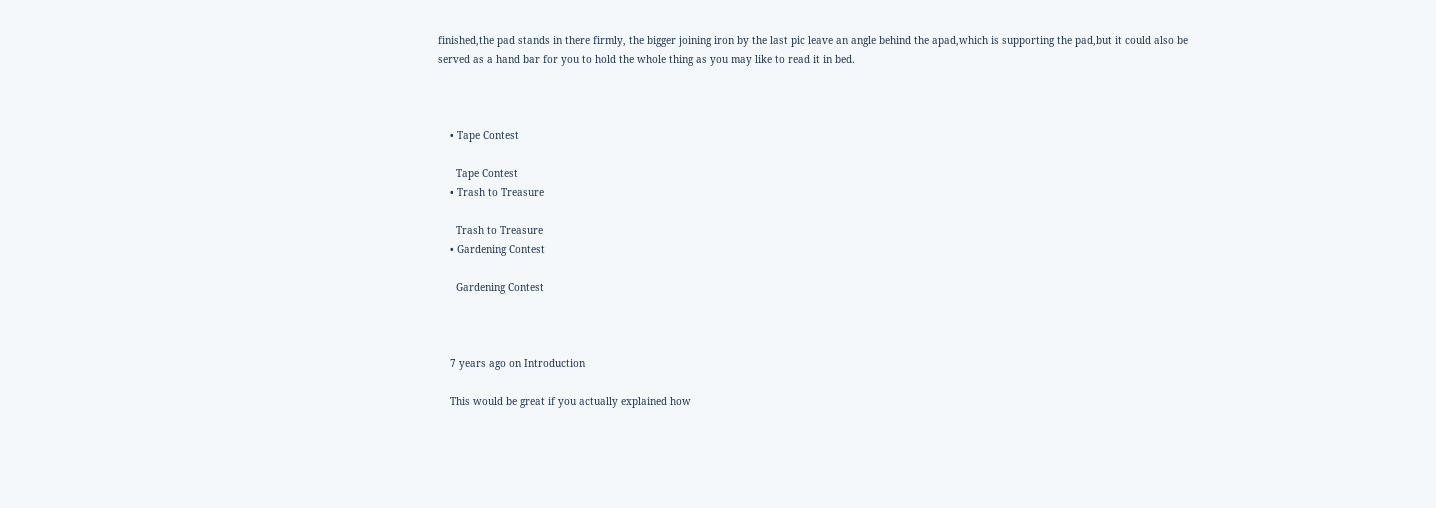finished,the pad stands in there firmly, the bigger joining iron by the last pic leave an angle behind the apad,which is supporting the pad,but it could also be served as a hand bar for you to hold the whole thing as you may like to read it in bed.



    • Tape Contest

      Tape Contest
    • Trash to Treasure

      Trash to Treasure
    • Gardening Contest

      Gardening Contest



    7 years ago on Introduction

    This would be great if you actually explained how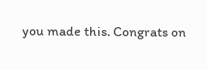you made this. Congrats on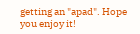getting an "apad". Hope you enjoy it!